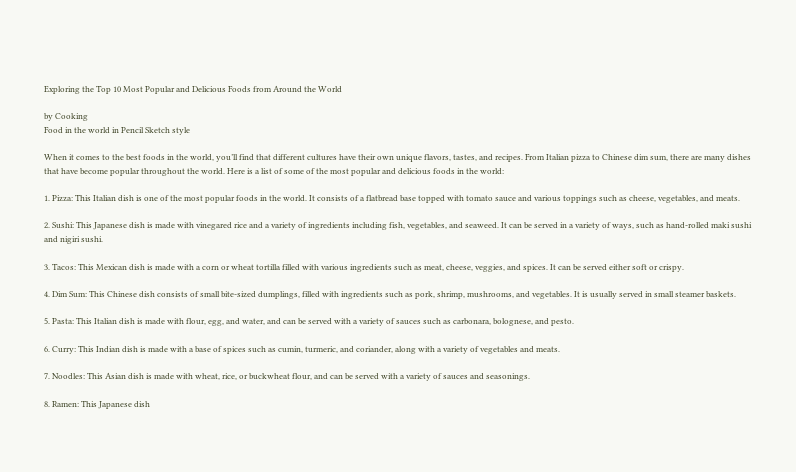Exploring the Top 10 Most Popular and Delicious Foods from Around the World

by Cooking
Food in the world in Pencil Sketch style

When it comes to the best foods in the world, you’ll find that different cultures have their own unique flavors, tastes, and recipes. From Italian pizza to Chinese dim sum, there are many dishes that have become popular throughout the world. Here is a list of some of the most popular and delicious foods in the world:

1. Pizza: This Italian dish is one of the most popular foods in the world. It consists of a flatbread base topped with tomato sauce and various toppings such as cheese, vegetables, and meats.

2. Sushi: This Japanese dish is made with vinegared rice and a variety of ingredients including fish, vegetables, and seaweed. It can be served in a variety of ways, such as hand-rolled maki sushi and nigiri sushi.

3. Tacos: This Mexican dish is made with a corn or wheat tortilla filled with various ingredients such as meat, cheese, veggies, and spices. It can be served either soft or crispy.

4. Dim Sum: This Chinese dish consists of small bite-sized dumplings, filled with ingredients such as pork, shrimp, mushrooms, and vegetables. It is usually served in small steamer baskets.

5. Pasta: This Italian dish is made with flour, egg, and water, and can be served with a variety of sauces such as carbonara, bolognese, and pesto.

6. Curry: This Indian dish is made with a base of spices such as cumin, turmeric, and coriander, along with a variety of vegetables and meats.

7. Noodles: This Asian dish is made with wheat, rice, or buckwheat flour, and can be served with a variety of sauces and seasonings.

8. Ramen: This Japanese dish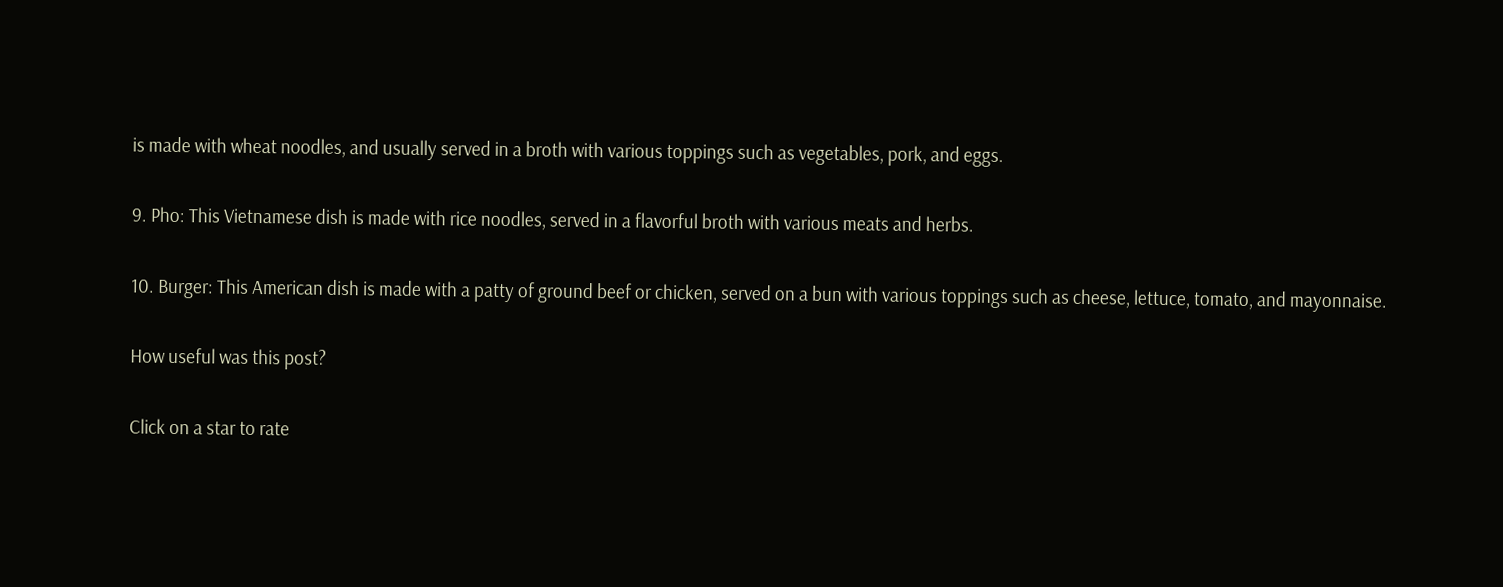is made with wheat noodles, and usually served in a broth with various toppings such as vegetables, pork, and eggs.

9. Pho: This Vietnamese dish is made with rice noodles, served in a flavorful broth with various meats and herbs.

10. Burger: This American dish is made with a patty of ground beef or chicken, served on a bun with various toppings such as cheese, lettuce, tomato, and mayonnaise.

How useful was this post?

Click on a star to rate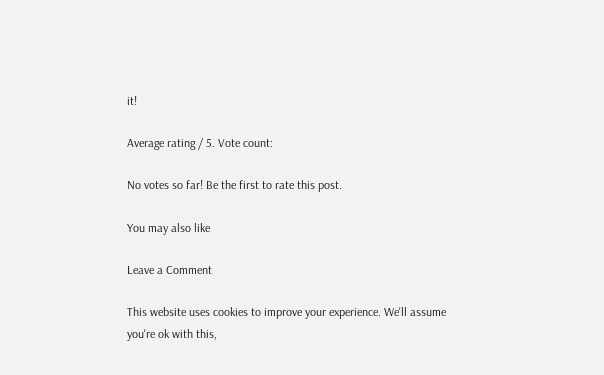it!

Average rating / 5. Vote count:

No votes so far! Be the first to rate this post.

You may also like

Leave a Comment

This website uses cookies to improve your experience. We'll assume you're ok with this,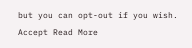but you can opt-out if you wish. Accept Read More